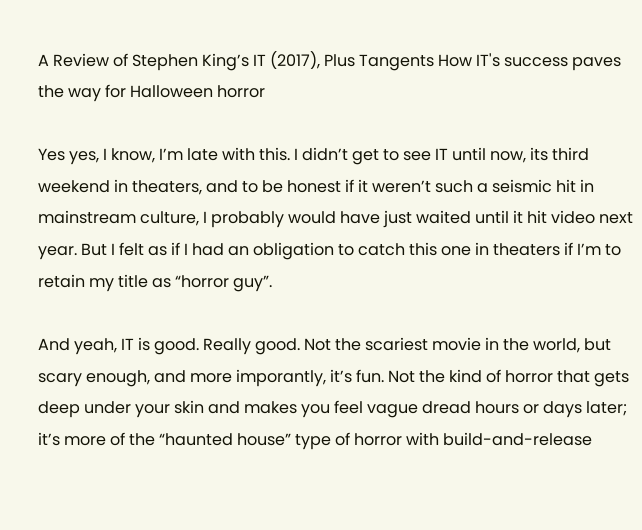A Review of Stephen King’s IT (2017), Plus Tangents How IT's success paves the way for Halloween horror

Yes yes, I know, I’m late with this. I didn’t get to see IT until now, its third weekend in theaters, and to be honest if it weren’t such a seismic hit in mainstream culture, I probably would have just waited until it hit video next year. But I felt as if I had an obligation to catch this one in theaters if I’m to retain my title as “horror guy”.

And yeah, IT is good. Really good. Not the scariest movie in the world, but scary enough, and more imporantly, it’s fun. Not the kind of horror that gets deep under your skin and makes you feel vague dread hours or days later; it’s more of the “haunted house” type of horror with build-and-release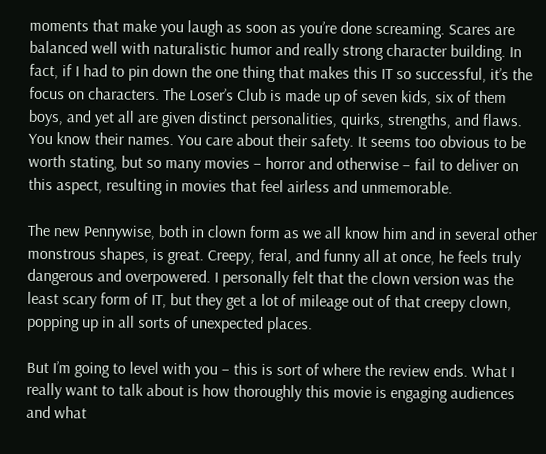moments that make you laugh as soon as you’re done screaming. Scares are balanced well with naturalistic humor and really strong character building. In fact, if I had to pin down the one thing that makes this IT so successful, it’s the focus on characters. The Loser’s Club is made up of seven kids, six of them boys, and yet all are given distinct personalities, quirks, strengths, and flaws. You know their names. You care about their safety. It seems too obvious to be worth stating, but so many movies – horror and otherwise – fail to deliver on this aspect, resulting in movies that feel airless and unmemorable.

The new Pennywise, both in clown form as we all know him and in several other monstrous shapes, is great. Creepy, feral, and funny all at once, he feels truly dangerous and overpowered. I personally felt that the clown version was the least scary form of IT, but they get a lot of mileage out of that creepy clown, popping up in all sorts of unexpected places.

But I’m going to level with you – this is sort of where the review ends. What I really want to talk about is how thoroughly this movie is engaging audiences and what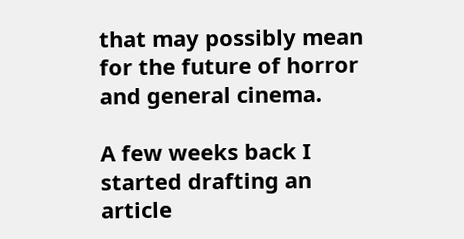that may possibly mean for the future of horror and general cinema.

A few weeks back I started drafting an article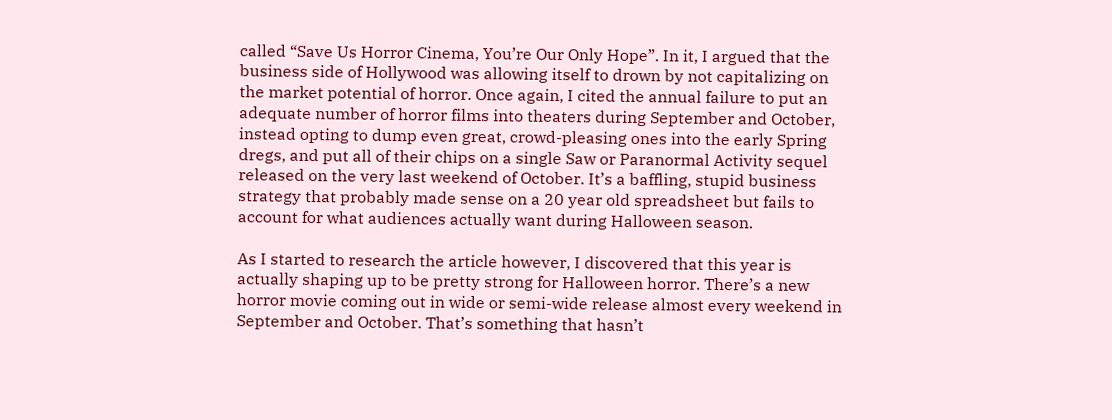called “Save Us Horror Cinema, You’re Our Only Hope”. In it, I argued that the business side of Hollywood was allowing itself to drown by not capitalizing on the market potential of horror. Once again, I cited the annual failure to put an adequate number of horror films into theaters during September and October, instead opting to dump even great, crowd-pleasing ones into the early Spring dregs, and put all of their chips on a single Saw or Paranormal Activity sequel released on the very last weekend of October. It’s a baffling, stupid business strategy that probably made sense on a 20 year old spreadsheet but fails to account for what audiences actually want during Halloween season.

As I started to research the article however, I discovered that this year is actually shaping up to be pretty strong for Halloween horror. There’s a new horror movie coming out in wide or semi-wide release almost every weekend in September and October. That’s something that hasn’t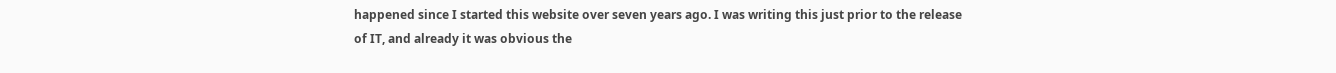happened since I started this website over seven years ago. I was writing this just prior to the release of IT, and already it was obvious the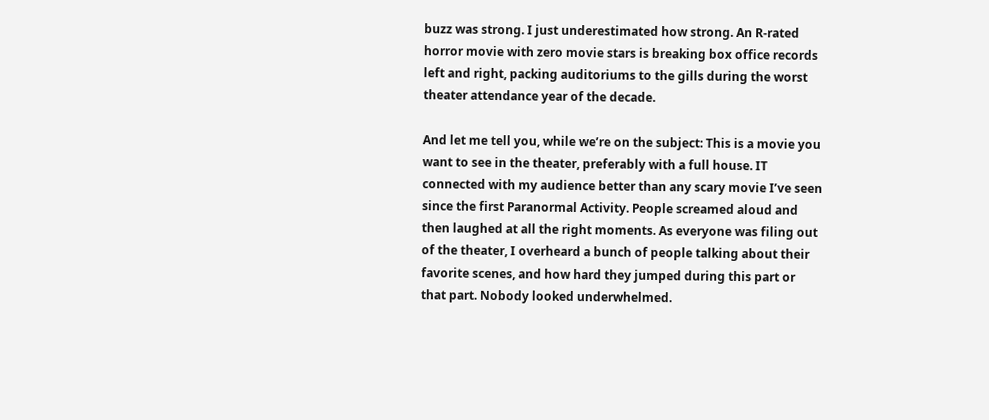buzz was strong. I just underestimated how strong. An R-rated horror movie with zero movie stars is breaking box office records left and right, packing auditoriums to the gills during the worst theater attendance year of the decade.

And let me tell you, while we’re on the subject: This is a movie you want to see in the theater, preferably with a full house. IT connected with my audience better than any scary movie I’ve seen since the first Paranormal Activity. People screamed aloud and then laughed at all the right moments. As everyone was filing out of the theater, I overheard a bunch of people talking about their favorite scenes, and how hard they jumped during this part or that part. Nobody looked underwhelmed.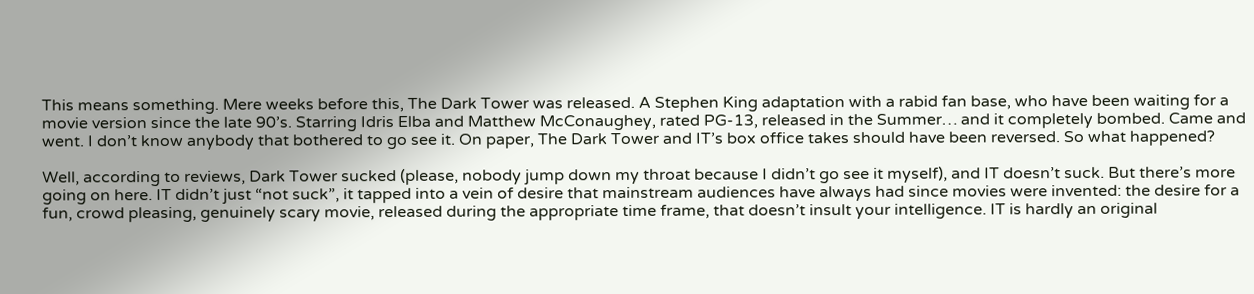This means something. Mere weeks before this, The Dark Tower was released. A Stephen King adaptation with a rabid fan base, who have been waiting for a movie version since the late 90’s. Starring Idris Elba and Matthew McConaughey, rated PG-13, released in the Summer… and it completely bombed. Came and went. I don’t know anybody that bothered to go see it. On paper, The Dark Tower and IT’s box office takes should have been reversed. So what happened?

Well, according to reviews, Dark Tower sucked (please, nobody jump down my throat because I didn’t go see it myself), and IT doesn’t suck. But there’s more going on here. IT didn’t just “not suck”, it tapped into a vein of desire that mainstream audiences have always had since movies were invented: the desire for a fun, crowd pleasing, genuinely scary movie, released during the appropriate time frame, that doesn’t insult your intelligence. IT is hardly an original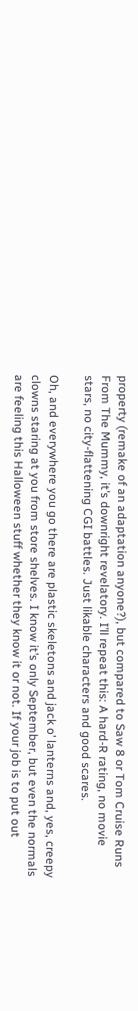property (remake of an adaptation anyone?), but compared to Saw 8 or Tom Cruise Runs From The Mummy, it’s downright revelatory. I’ll repeat this: A hard-R rating, no movie stars, no city-flattening CGI battles. Just likable characters and good scares.

Oh, and everywhere you go there are plastic skeletons and jack o’ lanterns and, yes, creepy clowns staring at you from store shelves. I know it’s only September, but even the normals are feeling this Halloween stuff whether they know it or not. If your job is to put out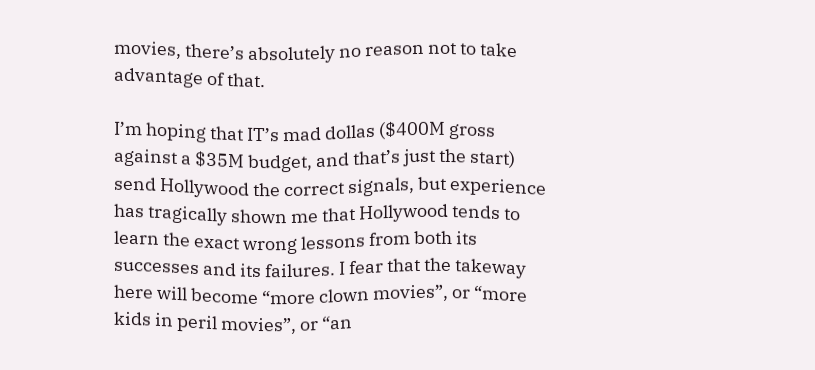movies, there’s absolutely no reason not to take advantage of that.

I’m hoping that IT’s mad dollas ($400M gross against a $35M budget, and that’s just the start) send Hollywood the correct signals, but experience has tragically shown me that Hollywood tends to learn the exact wrong lessons from both its successes and its failures. I fear that the takeway here will become “more clown movies”, or “more kids in peril movies”, or “an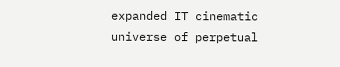expanded IT cinematic universe of perpetual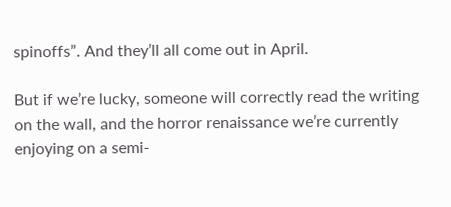spinoffs”. And they’ll all come out in April.

But if we’re lucky, someone will correctly read the writing on the wall, and the horror renaissance we’re currently enjoying on a semi-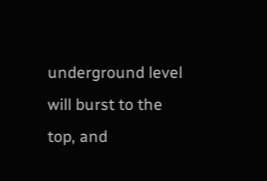underground level will burst to the top, and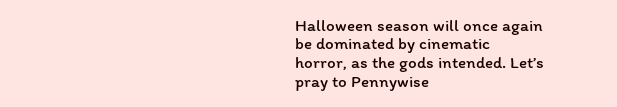Halloween season will once again be dominated by cinematic horror, as the gods intended. Let’s pray to Pennywise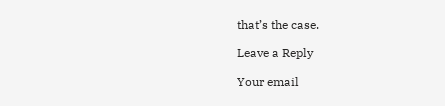that’s the case.

Leave a Reply

Your email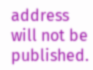address will not be published.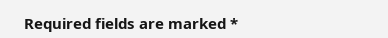Required fields are marked *